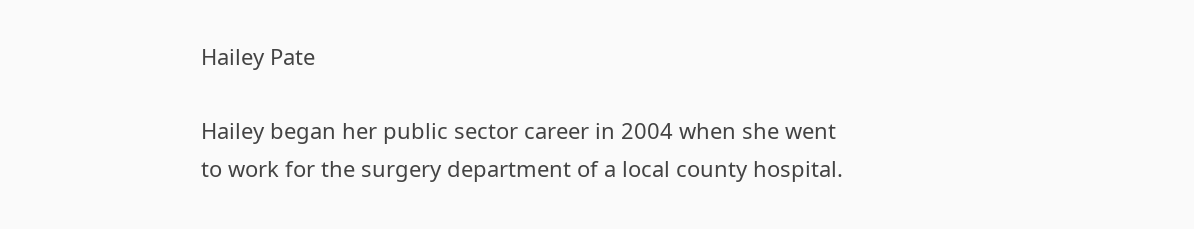Hailey Pate

Hailey began her public sector career in 2004 when she went to work for the surgery department of a local county hospital.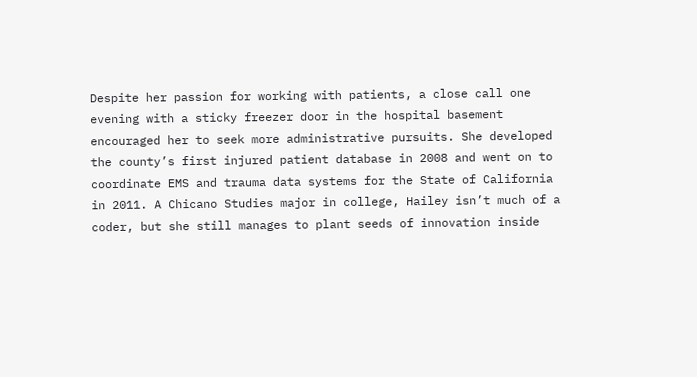Despite her passion for working with patients, a close call one evening with a sticky freezer door in the hospital basement encouraged her to seek more administrative pursuits. She developed the county’s first injured patient database in 2008 and went on to coordinate EMS and trauma data systems for the State of California in 2011. A Chicano Studies major in college, Hailey isn’t much of a coder, but she still manages to plant seeds of innovation inside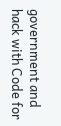government and hack with Code for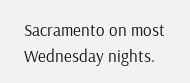Sacramento on most Wednesday nights.